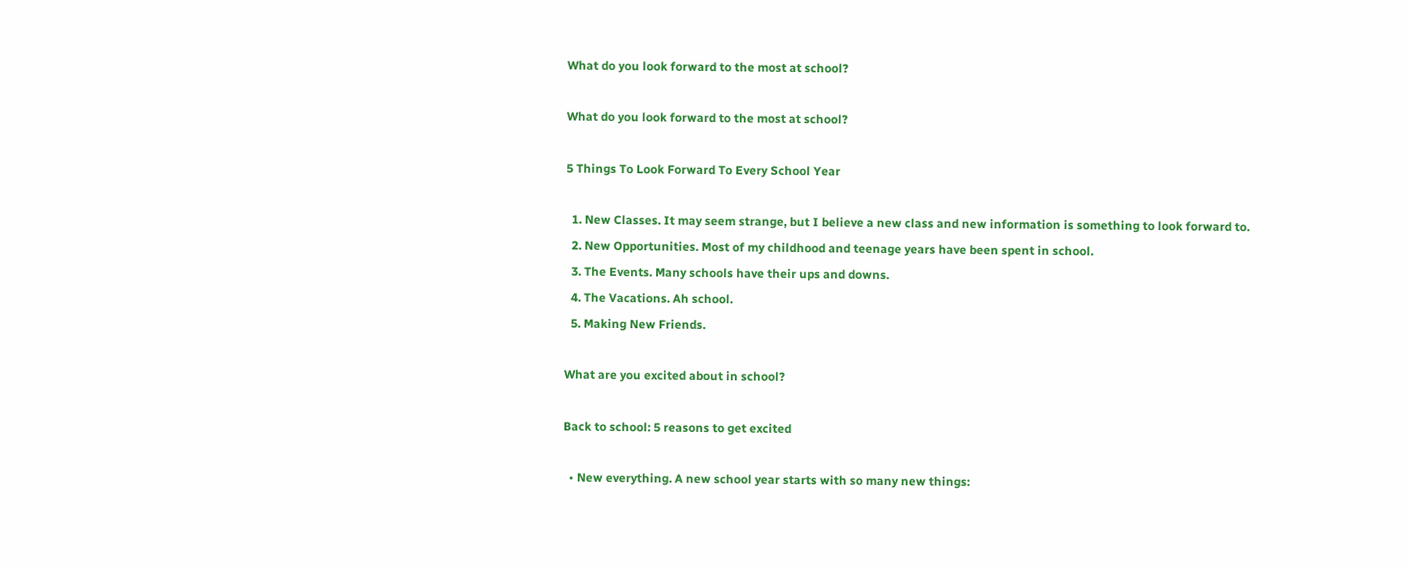What do you look forward to the most at school?

What do you look forward to the most at school?

5 Things To Look Forward To Every School Year

  1. New Classes. It may seem strange, but I believe a new class and new information is something to look forward to.
  2. New Opportunities. Most of my childhood and teenage years have been spent in school.
  3. The Events. Many schools have their ups and downs.
  4. The Vacations. Ah school.
  5. Making New Friends.

What are you excited about in school?

Back to school: 5 reasons to get excited

  • New everything. A new school year starts with so many new things: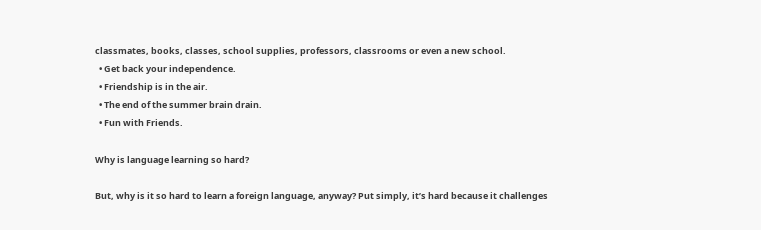classmates, books, classes, school supplies, professors, classrooms or even a new school.
  • Get back your independence.
  • Friendship is in the air.
  • The end of the summer brain drain.
  • Fun with Friends.

Why is language learning so hard?

But, why is it so hard to learn a foreign language, anyway? Put simply, it’s hard because it challenges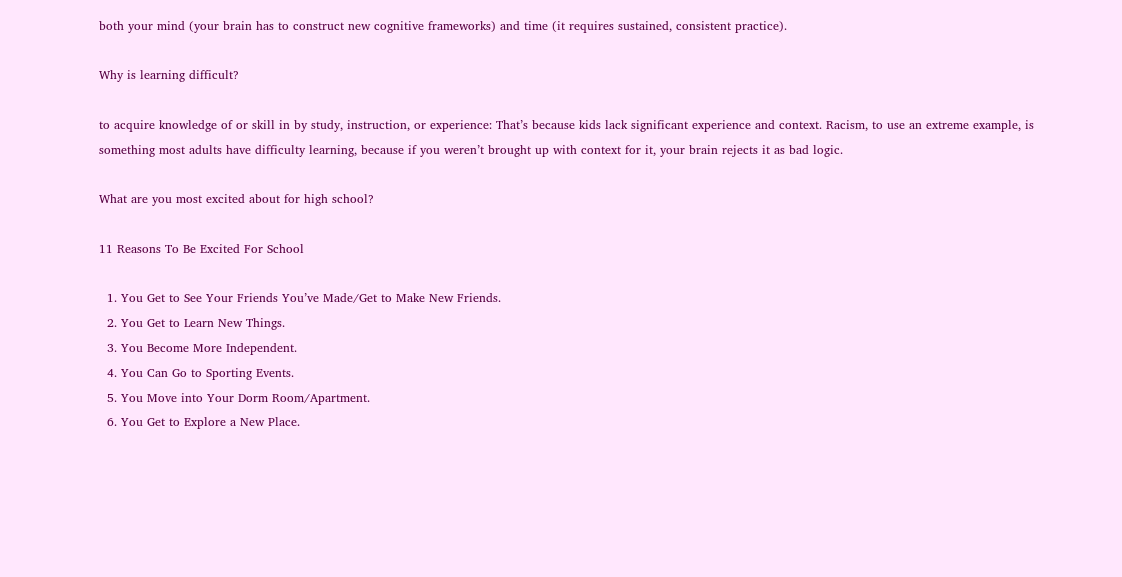both your mind (your brain has to construct new cognitive frameworks) and time (it requires sustained, consistent practice).

Why is learning difficult?

to acquire knowledge of or skill in by study, instruction, or experience: That’s because kids lack significant experience and context. Racism, to use an extreme example, is something most adults have difficulty learning, because if you weren’t brought up with context for it, your brain rejects it as bad logic.

What are you most excited about for high school?

11 Reasons To Be Excited For School

  1. You Get to See Your Friends You’ve Made/Get to Make New Friends.
  2. You Get to Learn New Things.
  3. You Become More Independent.
  4. You Can Go to Sporting Events.
  5. You Move into Your Dorm Room/Apartment.
  6. You Get to Explore a New Place.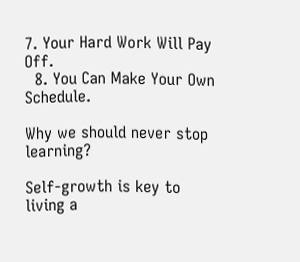7. Your Hard Work Will Pay Off.
  8. You Can Make Your Own Schedule.

Why we should never stop learning?

Self-growth is key to living a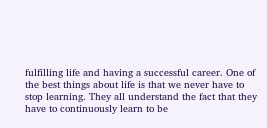fulfilling life and having a successful career. One of the best things about life is that we never have to stop learning. They all understand the fact that they have to continuously learn to be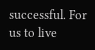successful. For us to live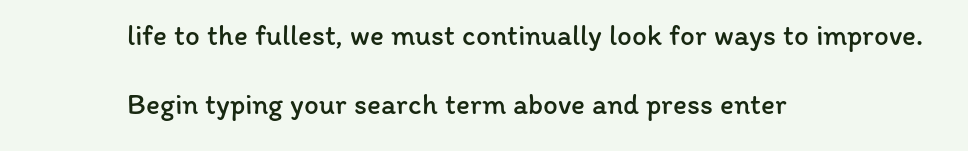life to the fullest, we must continually look for ways to improve.

Begin typing your search term above and press enter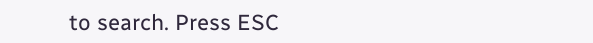to search. Press ESC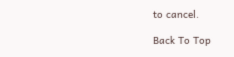to cancel.

Back To Top